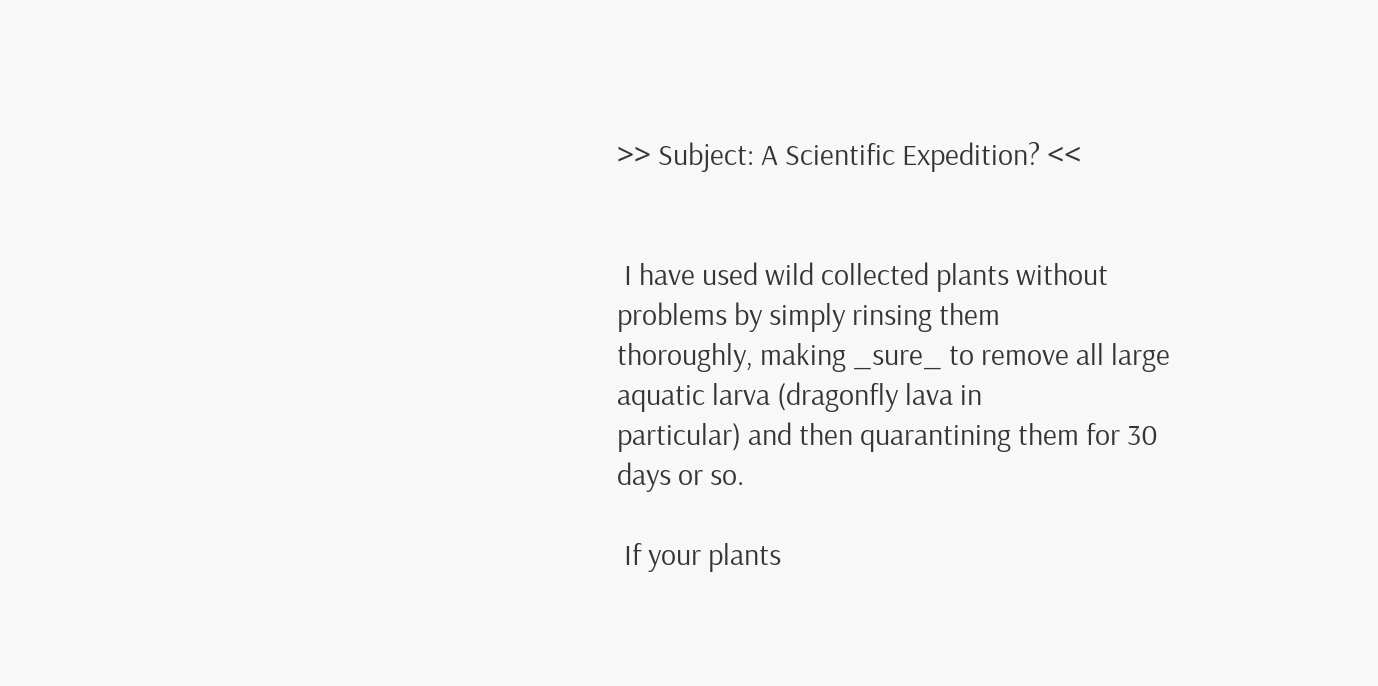>> Subject: A Scientific Expedition? <<


 I have used wild collected plants without problems by simply rinsing them
thoroughly, making _sure_ to remove all large aquatic larva (dragonfly lava in
particular) and then quarantining them for 30 days or so.

 If your plants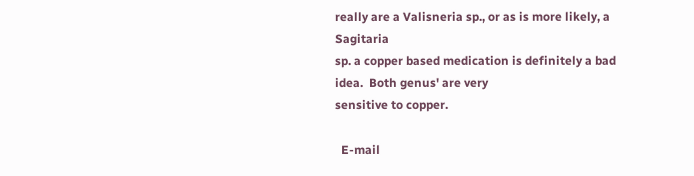really are a Valisneria sp., or as is more likely, a Sagitaria
sp. a copper based medication is definitely a bad idea.  Both genus' are very
sensitive to copper.

  E-mail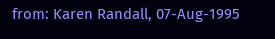from: Karen Randall, 07-Aug-1995